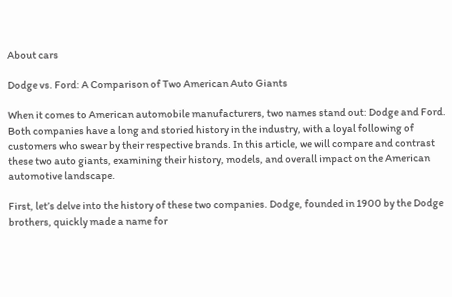About cars

Dodge vs. Ford: A Comparison of Two American Auto Giants

When it comes to American automobile manufacturers, two names stand out: Dodge and Ford. Both companies have a long and storied history in the industry, with a loyal following of customers who swear by their respective brands. In this article, we will compare and contrast these two auto giants, examining their history, models, and overall impact on the American automotive landscape.

First, let’s delve into the history of these two companies. Dodge, founded in 1900 by the Dodge brothers, quickly made a name for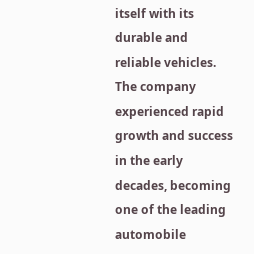itself with its durable and reliable vehicles. The company experienced rapid growth and success in the early decades, becoming one of the leading automobile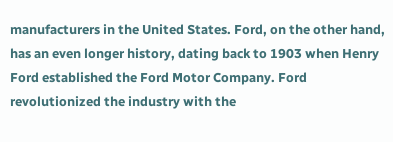manufacturers in the United States. Ford, on the other hand, has an even longer history, dating back to 1903 when Henry Ford established the Ford Motor Company. Ford revolutionized the industry with the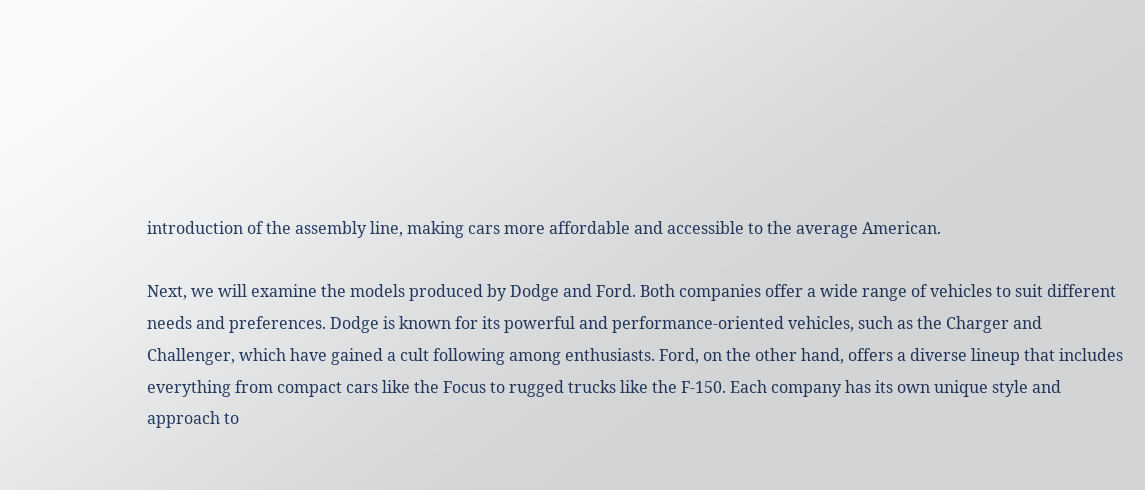introduction of the assembly line, making cars more affordable and accessible to the average American.

Next, we will examine the models produced by Dodge and Ford. Both companies offer a wide range of vehicles to suit different needs and preferences. Dodge is known for its powerful and performance-oriented vehicles, such as the Charger and Challenger, which have gained a cult following among enthusiasts. Ford, on the other hand, offers a diverse lineup that includes everything from compact cars like the Focus to rugged trucks like the F-150. Each company has its own unique style and approach to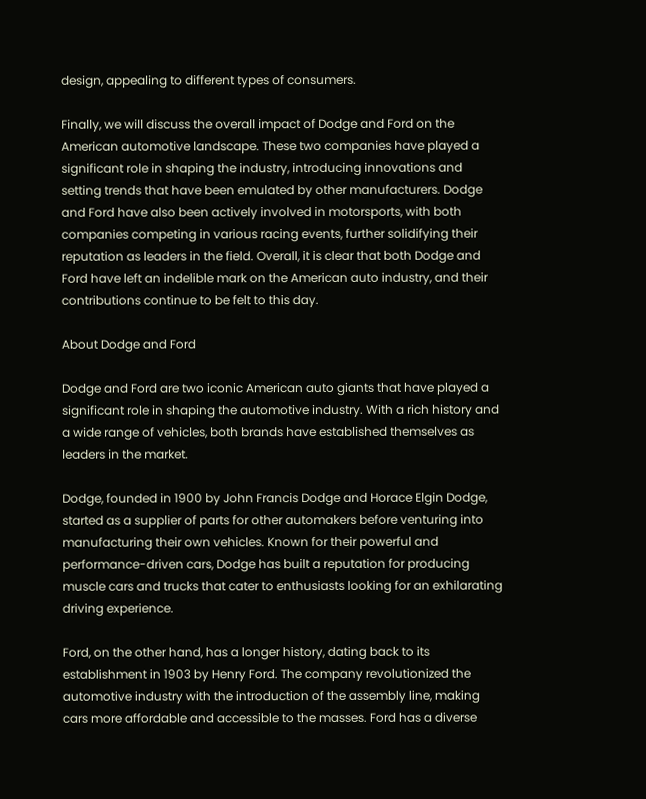design, appealing to different types of consumers.

Finally, we will discuss the overall impact of Dodge and Ford on the American automotive landscape. These two companies have played a significant role in shaping the industry, introducing innovations and setting trends that have been emulated by other manufacturers. Dodge and Ford have also been actively involved in motorsports, with both companies competing in various racing events, further solidifying their reputation as leaders in the field. Overall, it is clear that both Dodge and Ford have left an indelible mark on the American auto industry, and their contributions continue to be felt to this day.

About Dodge and Ford

Dodge and Ford are two iconic American auto giants that have played a significant role in shaping the automotive industry. With a rich history and a wide range of vehicles, both brands have established themselves as leaders in the market.

Dodge, founded in 1900 by John Francis Dodge and Horace Elgin Dodge, started as a supplier of parts for other automakers before venturing into manufacturing their own vehicles. Known for their powerful and performance-driven cars, Dodge has built a reputation for producing muscle cars and trucks that cater to enthusiasts looking for an exhilarating driving experience.

Ford, on the other hand, has a longer history, dating back to its establishment in 1903 by Henry Ford. The company revolutionized the automotive industry with the introduction of the assembly line, making cars more affordable and accessible to the masses. Ford has a diverse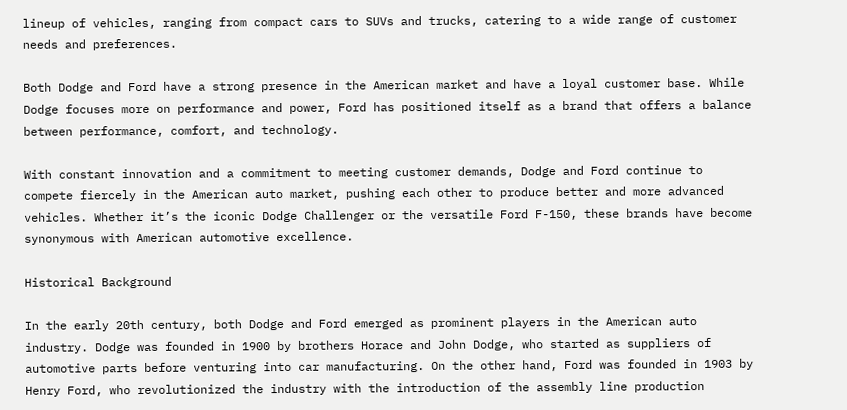lineup of vehicles, ranging from compact cars to SUVs and trucks, catering to a wide range of customer needs and preferences.

Both Dodge and Ford have a strong presence in the American market and have a loyal customer base. While Dodge focuses more on performance and power, Ford has positioned itself as a brand that offers a balance between performance, comfort, and technology.

With constant innovation and a commitment to meeting customer demands, Dodge and Ford continue to compete fiercely in the American auto market, pushing each other to produce better and more advanced vehicles. Whether it’s the iconic Dodge Challenger or the versatile Ford F-150, these brands have become synonymous with American automotive excellence.

Historical Background

In the early 20th century, both Dodge and Ford emerged as prominent players in the American auto industry. Dodge was founded in 1900 by brothers Horace and John Dodge, who started as suppliers of automotive parts before venturing into car manufacturing. On the other hand, Ford was founded in 1903 by Henry Ford, who revolutionized the industry with the introduction of the assembly line production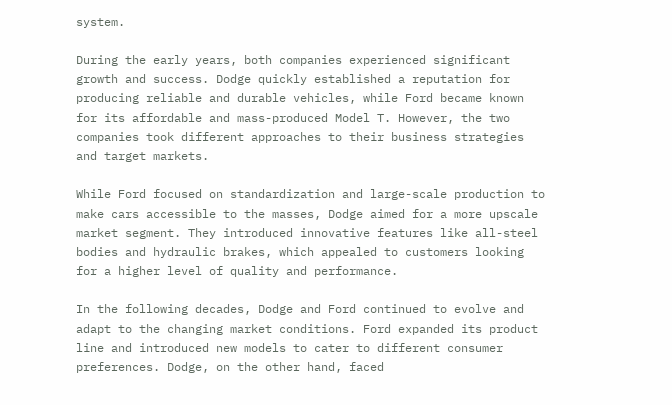system.

During the early years, both companies experienced significant growth and success. Dodge quickly established a reputation for producing reliable and durable vehicles, while Ford became known for its affordable and mass-produced Model T. However, the two companies took different approaches to their business strategies and target markets.

While Ford focused on standardization and large-scale production to make cars accessible to the masses, Dodge aimed for a more upscale market segment. They introduced innovative features like all-steel bodies and hydraulic brakes, which appealed to customers looking for a higher level of quality and performance.

In the following decades, Dodge and Ford continued to evolve and adapt to the changing market conditions. Ford expanded its product line and introduced new models to cater to different consumer preferences. Dodge, on the other hand, faced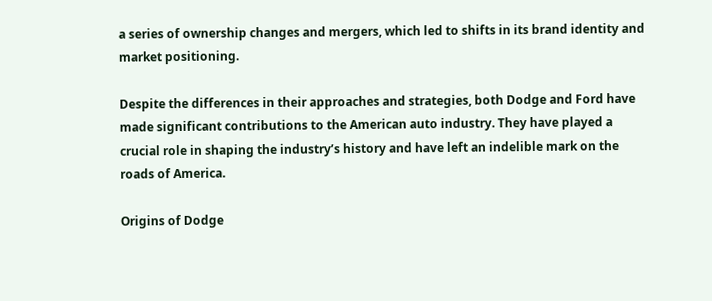a series of ownership changes and mergers, which led to shifts in its brand identity and market positioning.

Despite the differences in their approaches and strategies, both Dodge and Ford have made significant contributions to the American auto industry. They have played a crucial role in shaping the industry’s history and have left an indelible mark on the roads of America.

Origins of Dodge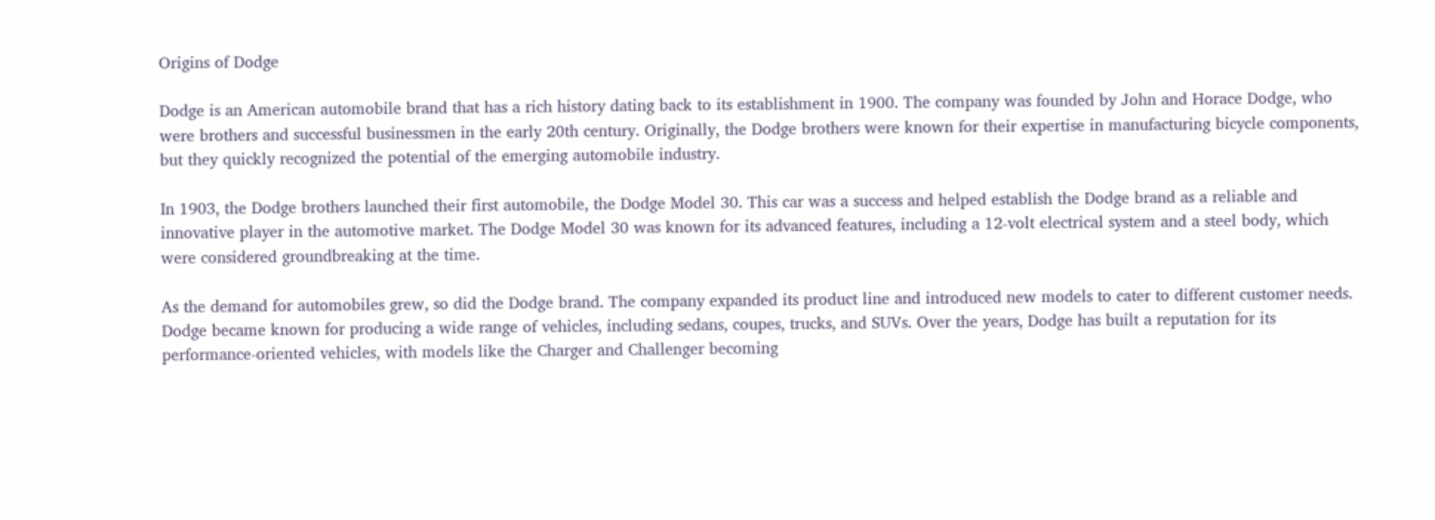Origins of Dodge

Dodge is an American automobile brand that has a rich history dating back to its establishment in 1900. The company was founded by John and Horace Dodge, who were brothers and successful businessmen in the early 20th century. Originally, the Dodge brothers were known for their expertise in manufacturing bicycle components, but they quickly recognized the potential of the emerging automobile industry.

In 1903, the Dodge brothers launched their first automobile, the Dodge Model 30. This car was a success and helped establish the Dodge brand as a reliable and innovative player in the automotive market. The Dodge Model 30 was known for its advanced features, including a 12-volt electrical system and a steel body, which were considered groundbreaking at the time.

As the demand for automobiles grew, so did the Dodge brand. The company expanded its product line and introduced new models to cater to different customer needs. Dodge became known for producing a wide range of vehicles, including sedans, coupes, trucks, and SUVs. Over the years, Dodge has built a reputation for its performance-oriented vehicles, with models like the Charger and Challenger becoming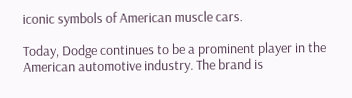iconic symbols of American muscle cars.

Today, Dodge continues to be a prominent player in the American automotive industry. The brand is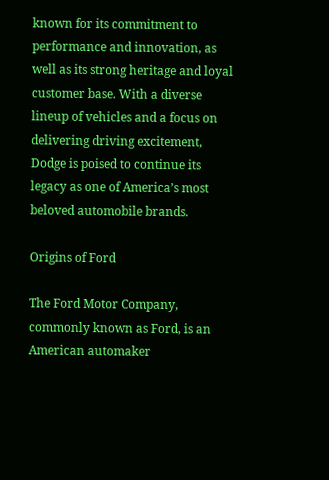known for its commitment to performance and innovation, as well as its strong heritage and loyal customer base. With a diverse lineup of vehicles and a focus on delivering driving excitement, Dodge is poised to continue its legacy as one of America’s most beloved automobile brands.

Origins of Ford

The Ford Motor Company, commonly known as Ford, is an American automaker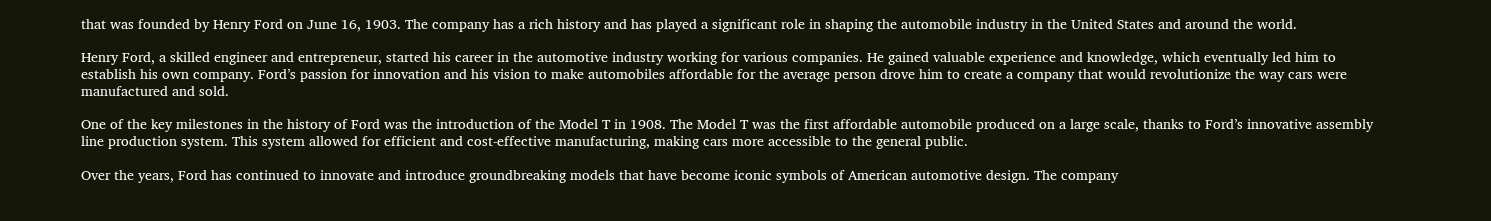that was founded by Henry Ford on June 16, 1903. The company has a rich history and has played a significant role in shaping the automobile industry in the United States and around the world.

Henry Ford, a skilled engineer and entrepreneur, started his career in the automotive industry working for various companies. He gained valuable experience and knowledge, which eventually led him to establish his own company. Ford’s passion for innovation and his vision to make automobiles affordable for the average person drove him to create a company that would revolutionize the way cars were manufactured and sold.

One of the key milestones in the history of Ford was the introduction of the Model T in 1908. The Model T was the first affordable automobile produced on a large scale, thanks to Ford’s innovative assembly line production system. This system allowed for efficient and cost-effective manufacturing, making cars more accessible to the general public.

Over the years, Ford has continued to innovate and introduce groundbreaking models that have become iconic symbols of American automotive design. The company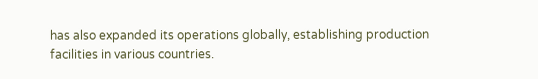has also expanded its operations globally, establishing production facilities in various countries.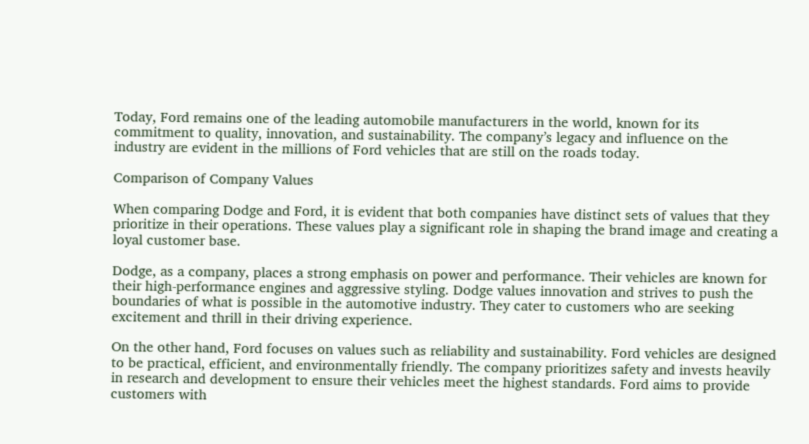Today, Ford remains one of the leading automobile manufacturers in the world, known for its commitment to quality, innovation, and sustainability. The company’s legacy and influence on the industry are evident in the millions of Ford vehicles that are still on the roads today.

Comparison of Company Values

When comparing Dodge and Ford, it is evident that both companies have distinct sets of values that they prioritize in their operations. These values play a significant role in shaping the brand image and creating a loyal customer base.

Dodge, as a company, places a strong emphasis on power and performance. Their vehicles are known for their high-performance engines and aggressive styling. Dodge values innovation and strives to push the boundaries of what is possible in the automotive industry. They cater to customers who are seeking excitement and thrill in their driving experience.

On the other hand, Ford focuses on values such as reliability and sustainability. Ford vehicles are designed to be practical, efficient, and environmentally friendly. The company prioritizes safety and invests heavily in research and development to ensure their vehicles meet the highest standards. Ford aims to provide customers with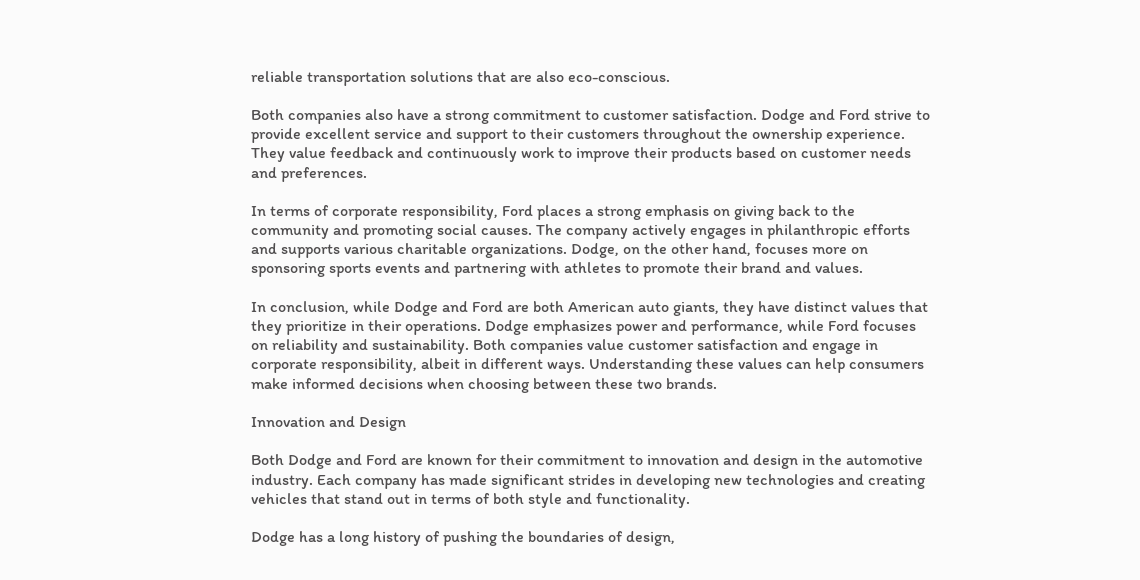reliable transportation solutions that are also eco-conscious.

Both companies also have a strong commitment to customer satisfaction. Dodge and Ford strive to provide excellent service and support to their customers throughout the ownership experience. They value feedback and continuously work to improve their products based on customer needs and preferences.

In terms of corporate responsibility, Ford places a strong emphasis on giving back to the community and promoting social causes. The company actively engages in philanthropic efforts and supports various charitable organizations. Dodge, on the other hand, focuses more on sponsoring sports events and partnering with athletes to promote their brand and values.

In conclusion, while Dodge and Ford are both American auto giants, they have distinct values that they prioritize in their operations. Dodge emphasizes power and performance, while Ford focuses on reliability and sustainability. Both companies value customer satisfaction and engage in corporate responsibility, albeit in different ways. Understanding these values can help consumers make informed decisions when choosing between these two brands.

Innovation and Design

Both Dodge and Ford are known for their commitment to innovation and design in the automotive industry. Each company has made significant strides in developing new technologies and creating vehicles that stand out in terms of both style and functionality.

Dodge has a long history of pushing the boundaries of design,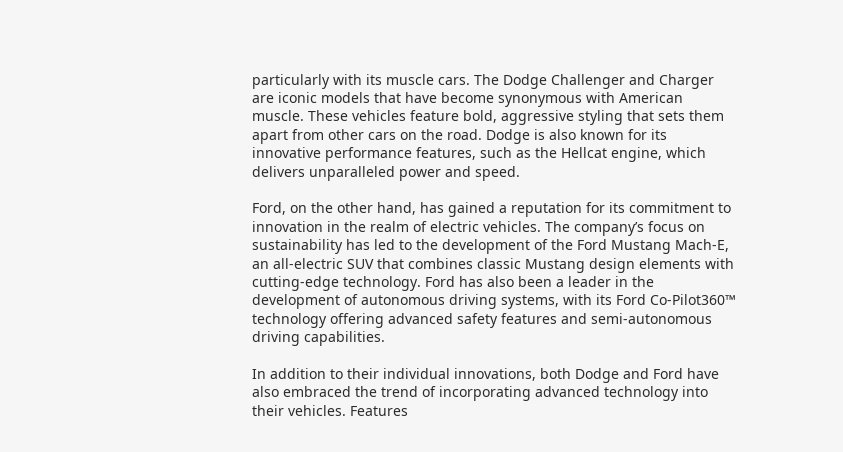particularly with its muscle cars. The Dodge Challenger and Charger are iconic models that have become synonymous with American muscle. These vehicles feature bold, aggressive styling that sets them apart from other cars on the road. Dodge is also known for its innovative performance features, such as the Hellcat engine, which delivers unparalleled power and speed.

Ford, on the other hand, has gained a reputation for its commitment to innovation in the realm of electric vehicles. The company’s focus on sustainability has led to the development of the Ford Mustang Mach-E, an all-electric SUV that combines classic Mustang design elements with cutting-edge technology. Ford has also been a leader in the development of autonomous driving systems, with its Ford Co-Pilot360™ technology offering advanced safety features and semi-autonomous driving capabilities.

In addition to their individual innovations, both Dodge and Ford have also embraced the trend of incorporating advanced technology into their vehicles. Features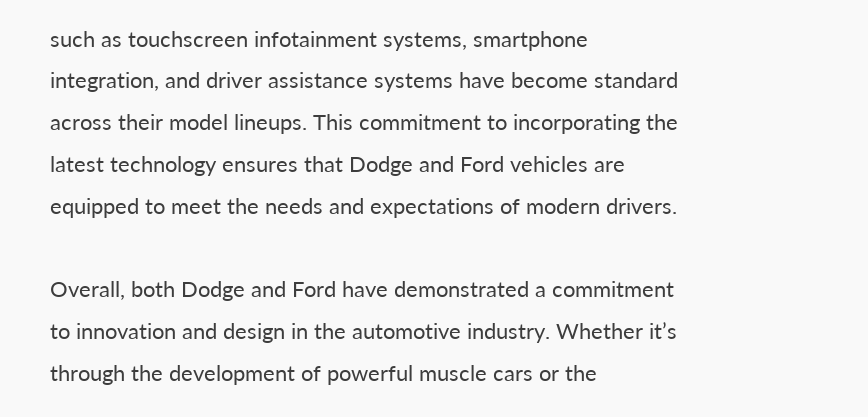such as touchscreen infotainment systems, smartphone integration, and driver assistance systems have become standard across their model lineups. This commitment to incorporating the latest technology ensures that Dodge and Ford vehicles are equipped to meet the needs and expectations of modern drivers.

Overall, both Dodge and Ford have demonstrated a commitment to innovation and design in the automotive industry. Whether it’s through the development of powerful muscle cars or the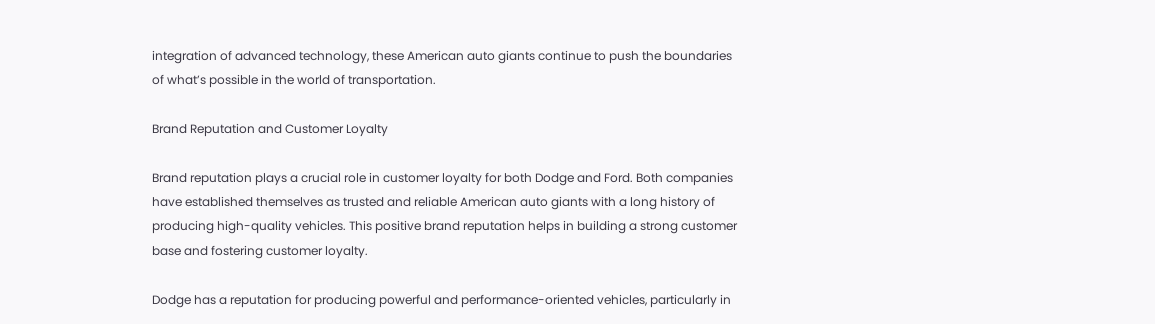integration of advanced technology, these American auto giants continue to push the boundaries of what’s possible in the world of transportation.

Brand Reputation and Customer Loyalty

Brand reputation plays a crucial role in customer loyalty for both Dodge and Ford. Both companies have established themselves as trusted and reliable American auto giants with a long history of producing high-quality vehicles. This positive brand reputation helps in building a strong customer base and fostering customer loyalty.

Dodge has a reputation for producing powerful and performance-oriented vehicles, particularly in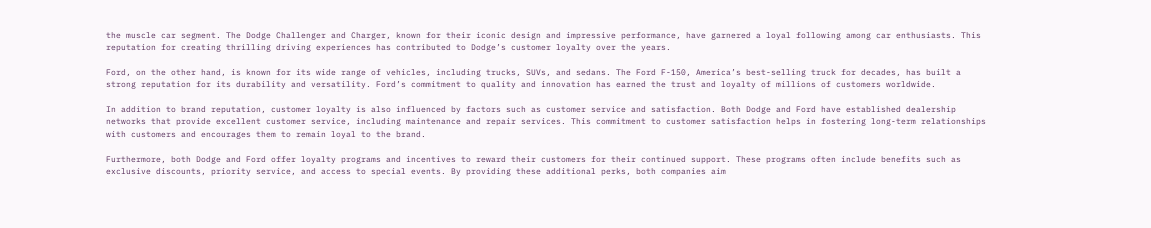the muscle car segment. The Dodge Challenger and Charger, known for their iconic design and impressive performance, have garnered a loyal following among car enthusiasts. This reputation for creating thrilling driving experiences has contributed to Dodge’s customer loyalty over the years.

Ford, on the other hand, is known for its wide range of vehicles, including trucks, SUVs, and sedans. The Ford F-150, America’s best-selling truck for decades, has built a strong reputation for its durability and versatility. Ford’s commitment to quality and innovation has earned the trust and loyalty of millions of customers worldwide.

In addition to brand reputation, customer loyalty is also influenced by factors such as customer service and satisfaction. Both Dodge and Ford have established dealership networks that provide excellent customer service, including maintenance and repair services. This commitment to customer satisfaction helps in fostering long-term relationships with customers and encourages them to remain loyal to the brand.

Furthermore, both Dodge and Ford offer loyalty programs and incentives to reward their customers for their continued support. These programs often include benefits such as exclusive discounts, priority service, and access to special events. By providing these additional perks, both companies aim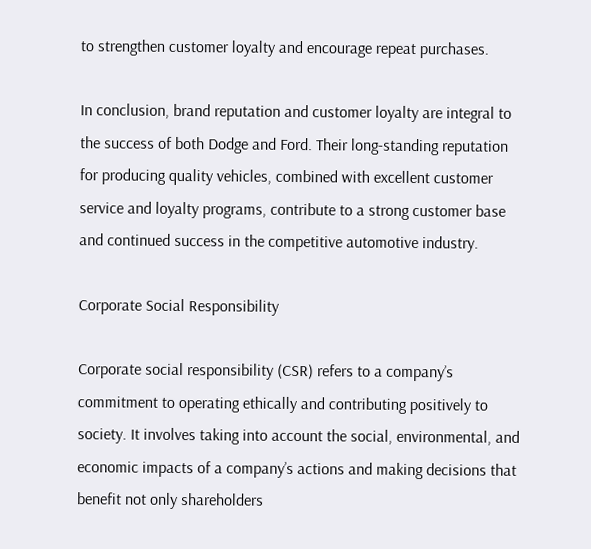to strengthen customer loyalty and encourage repeat purchases.

In conclusion, brand reputation and customer loyalty are integral to the success of both Dodge and Ford. Their long-standing reputation for producing quality vehicles, combined with excellent customer service and loyalty programs, contribute to a strong customer base and continued success in the competitive automotive industry.

Corporate Social Responsibility

Corporate social responsibility (CSR) refers to a company’s commitment to operating ethically and contributing positively to society. It involves taking into account the social, environmental, and economic impacts of a company’s actions and making decisions that benefit not only shareholders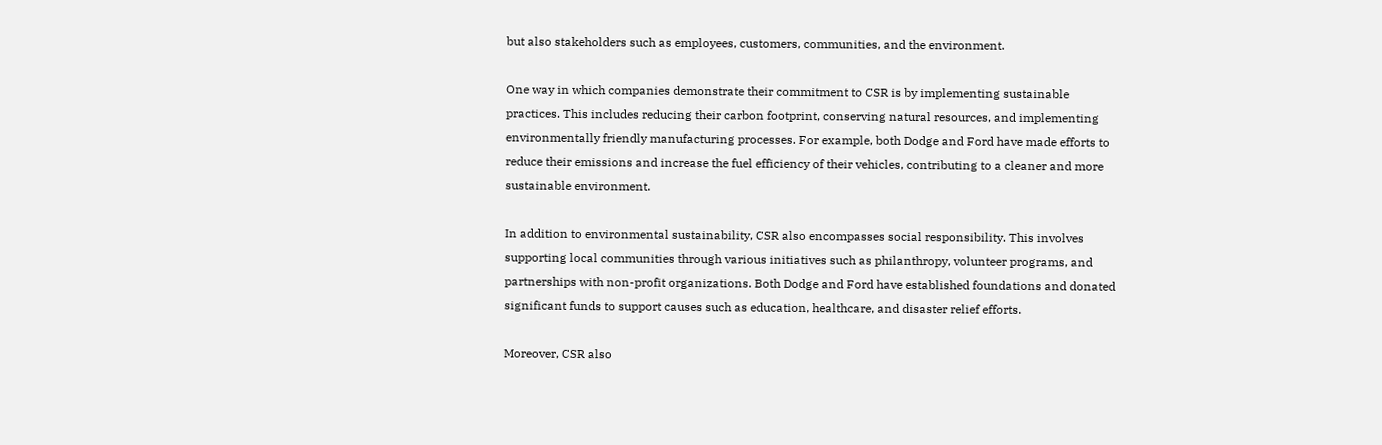but also stakeholders such as employees, customers, communities, and the environment.

One way in which companies demonstrate their commitment to CSR is by implementing sustainable practices. This includes reducing their carbon footprint, conserving natural resources, and implementing environmentally friendly manufacturing processes. For example, both Dodge and Ford have made efforts to reduce their emissions and increase the fuel efficiency of their vehicles, contributing to a cleaner and more sustainable environment.

In addition to environmental sustainability, CSR also encompasses social responsibility. This involves supporting local communities through various initiatives such as philanthropy, volunteer programs, and partnerships with non-profit organizations. Both Dodge and Ford have established foundations and donated significant funds to support causes such as education, healthcare, and disaster relief efforts.

Moreover, CSR also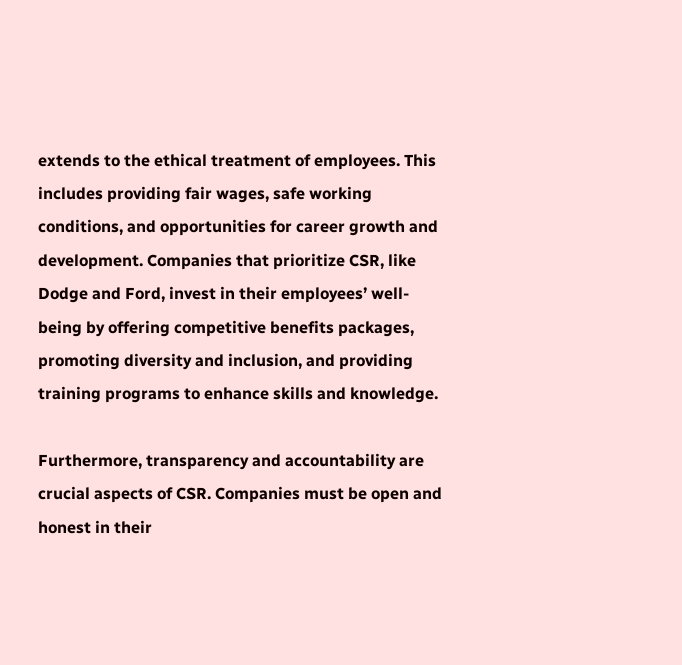extends to the ethical treatment of employees. This includes providing fair wages, safe working conditions, and opportunities for career growth and development. Companies that prioritize CSR, like Dodge and Ford, invest in their employees’ well-being by offering competitive benefits packages, promoting diversity and inclusion, and providing training programs to enhance skills and knowledge.

Furthermore, transparency and accountability are crucial aspects of CSR. Companies must be open and honest in their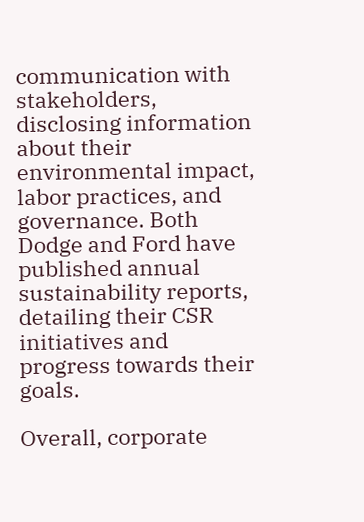communication with stakeholders, disclosing information about their environmental impact, labor practices, and governance. Both Dodge and Ford have published annual sustainability reports, detailing their CSR initiatives and progress towards their goals.

Overall, corporate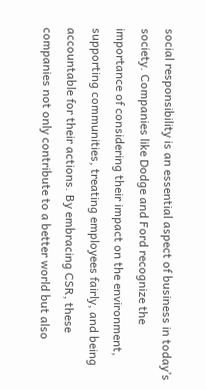social responsibility is an essential aspect of business in today’s society. Companies like Dodge and Ford recognize the importance of considering their impact on the environment, supporting communities, treating employees fairly, and being accountable for their actions. By embracing CSR, these companies not only contribute to a better world but also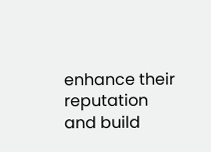enhance their reputation and build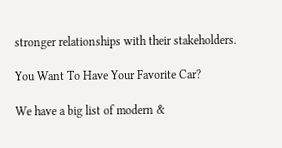stronger relationships with their stakeholders.

You Want To Have Your Favorite Car?

We have a big list of modern &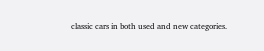classic cars in both used and new categories.